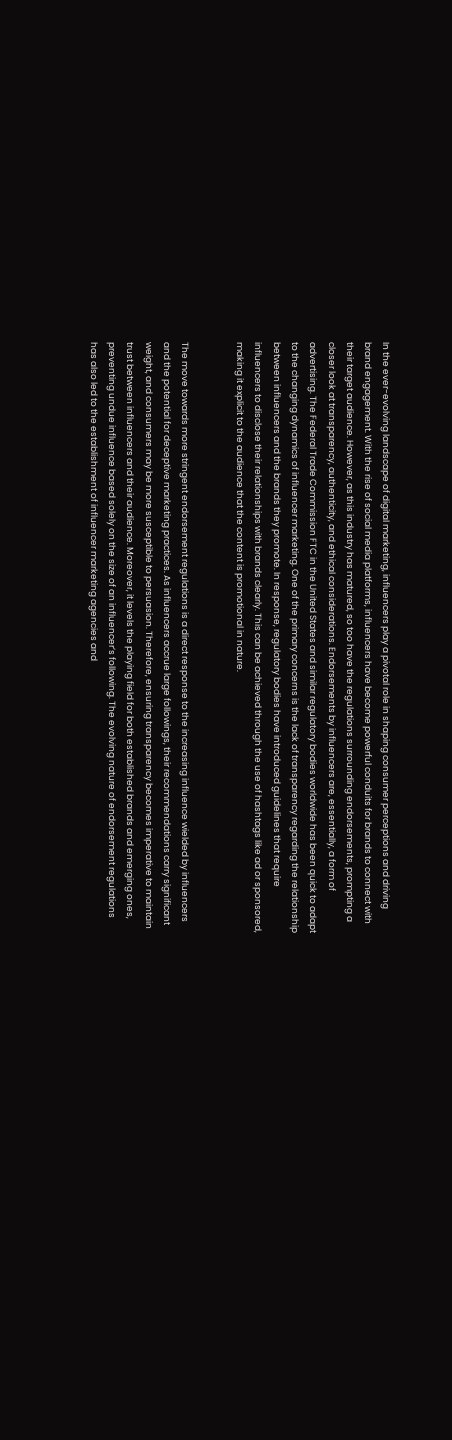In the ever-evolving landscape of digital marketing, influencers play a pivotal role in shaping consumer perceptions and driving brand engagement. With the rise of social media platforms, influencers have become powerful conduits for brands to connect with their target audience. However, as this industry has matured, so too have the regulations surrounding endorsements, prompting a closer look at transparency, authenticity, and ethical considerations. Endorsements by influencers are, essentially, a form of advertising. The Federal Trade Commission FTC in the United States and similar regulatory bodies worldwide has been quick to adapt to the changing dynamics of influencer marketing. One of the primary concerns is the lack of transparency regarding the relationship between influencers and the brands they promote. In response, regulatory bodies have introduced guidelines that require influencers to disclose their relationships with brands clearly. This can be achieved through the use of hashtags like ad or sponsored, making it explicit to the audience that the content is promotional in nature.


The move towards more stringent endorsement regulations is a direct response to the increasing influence wielded by influencers and the potential for deceptive marketing practices. As influencers accrue large followings, their recommendations carry significant weight, and consumers may be more susceptible to persuasion. Therefore, ensuring transparency becomes imperative to maintain trust between influencers and their audience. Moreover, it levels the playing field for both established brands and emerging ones, preventing undue influence based solely on the size of an influencer’s following. The evolving nature of endorsement regulations has also led to the establishment of influencer marketing agencies and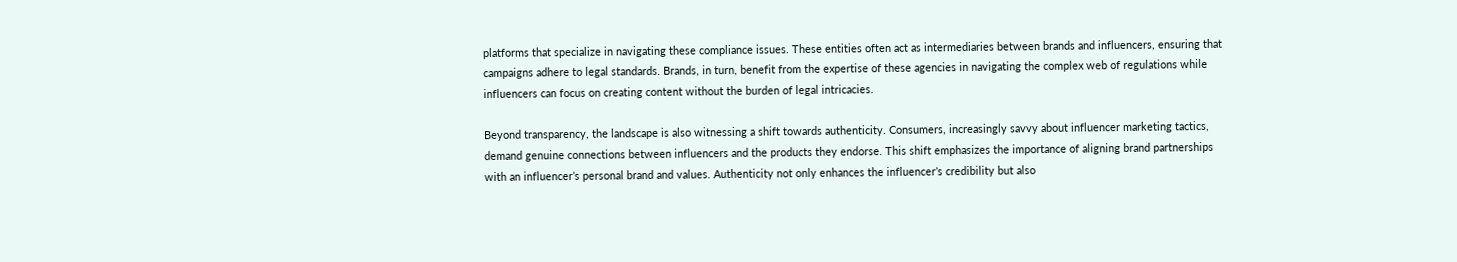platforms that specialize in navigating these compliance issues. These entities often act as intermediaries between brands and influencers, ensuring that campaigns adhere to legal standards. Brands, in turn, benefit from the expertise of these agencies in navigating the complex web of regulations while influencers can focus on creating content without the burden of legal intricacies.

Beyond transparency, the landscape is also witnessing a shift towards authenticity. Consumers, increasingly savvy about influencer marketing tactics, demand genuine connections between influencers and the products they endorse. This shift emphasizes the importance of aligning brand partnerships with an influencer’s personal brand and values. Authenticity not only enhances the influencer’s credibility but also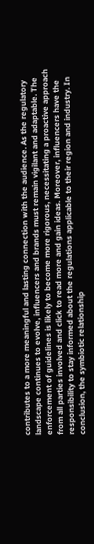contributes to a more meaningful and lasting connection with the audience. As the regulatory landscape continues to evolve, influencers and brands must remain vigilant and adaptable. The enforcement of guidelines is likely to become more rigorous, necessitating a proactive approach from all parties involved and click to read more and gain ideas. Moreover, influencers have the responsibility to stay informed about the regulations applicable to their region and industry. In conclusion, the symbiotic relationship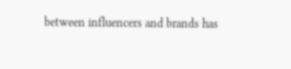between influencers and brands has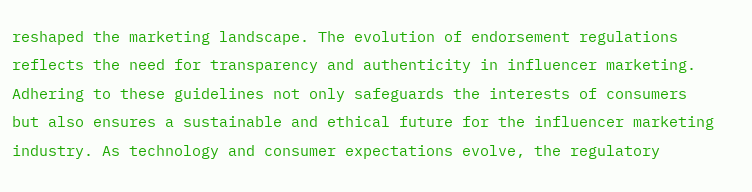reshaped the marketing landscape. The evolution of endorsement regulations reflects the need for transparency and authenticity in influencer marketing. Adhering to these guidelines not only safeguards the interests of consumers but also ensures a sustainable and ethical future for the influencer marketing industry. As technology and consumer expectations evolve, the regulatory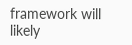framework will likely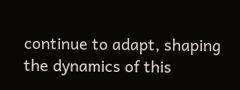continue to adapt, shaping the dynamics of this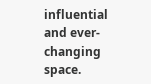influential and ever-changing space.